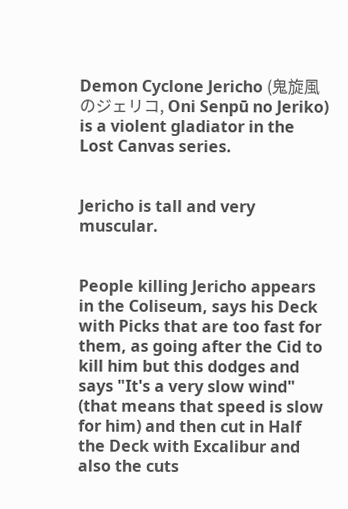Demon Cyclone Jericho (鬼旋風のジェリコ, Oni Senpū no Jeriko) is a violent gladiator in the Lost Canvas series.


Jericho is tall and very muscular.


People killing Jericho appears in the Coliseum, says his Deck with Picks that are too fast for them, as going after the Cid to kill him but this dodges and says "It's a very slow wind" (that means that speed is slow for him) and then cut in Half the Deck with Excalibur and also the cuts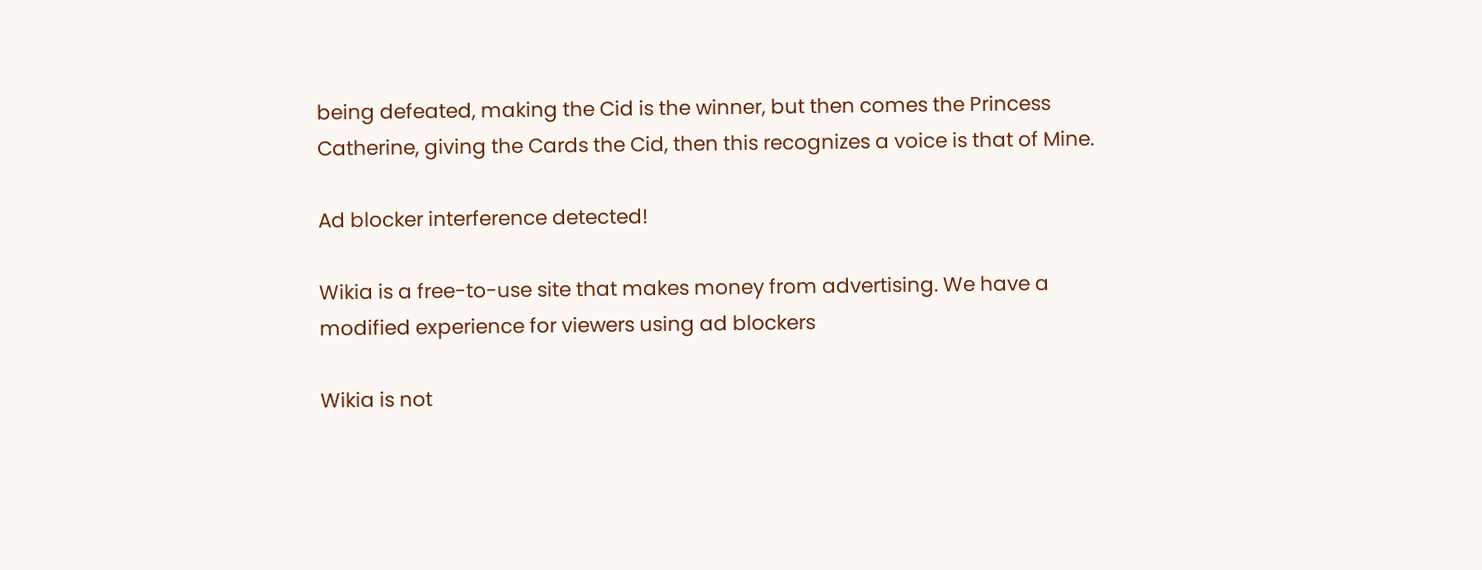being defeated, making the Cid is the winner, but then comes the Princess Catherine, giving the Cards the Cid, then this recognizes a voice is that of Mine.

Ad blocker interference detected!

Wikia is a free-to-use site that makes money from advertising. We have a modified experience for viewers using ad blockers

Wikia is not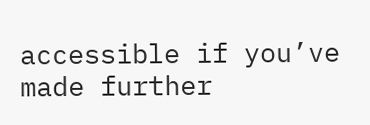accessible if you’ve made further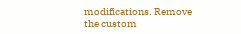modifications. Remove the custom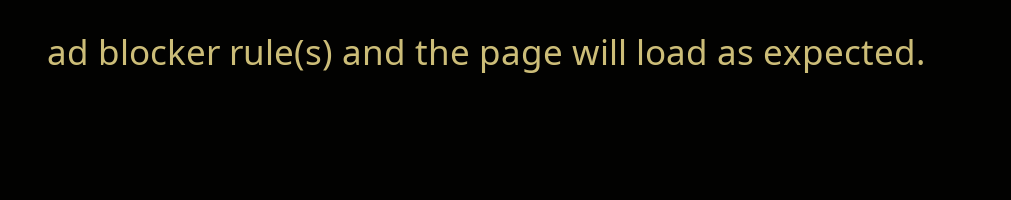ad blocker rule(s) and the page will load as expected.